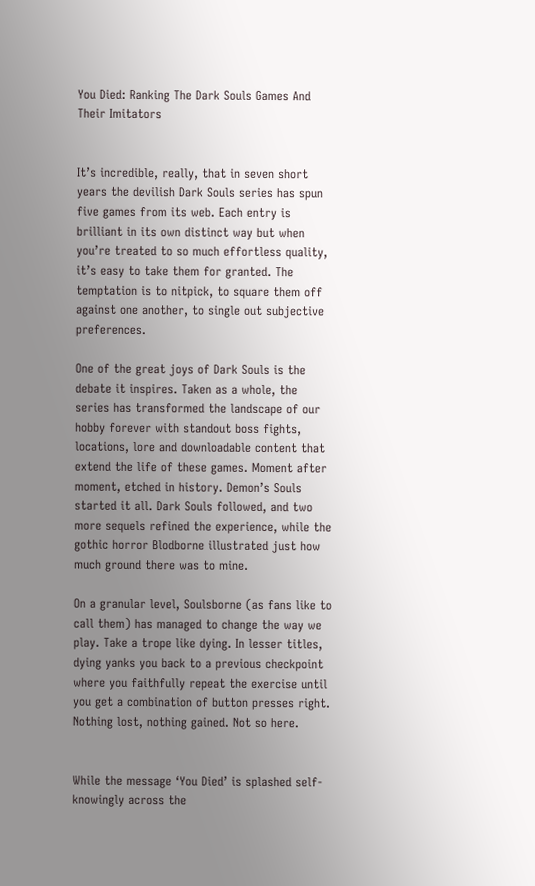You Died: Ranking The Dark Souls Games And Their Imitators


It’s incredible, really, that in seven short years the devilish Dark Souls series has spun five games from its web. Each entry is brilliant in its own distinct way but when you’re treated to so much effortless quality, it’s easy to take them for granted. The temptation is to nitpick, to square them off against one another, to single out subjective preferences.

One of the great joys of Dark Souls is the debate it inspires. Taken as a whole, the series has transformed the landscape of our hobby forever with standout boss fights, locations, lore and downloadable content that extend the life of these games. Moment after moment, etched in history. Demon’s Souls started it all. Dark Souls followed, and two more sequels refined the experience, while the gothic horror Blodborne illustrated just how much ground there was to mine.

On a granular level, Soulsborne (as fans like to call them) has managed to change the way we play. Take a trope like dying. In lesser titles, dying yanks you back to a previous checkpoint where you faithfully repeat the exercise until you get a combination of button presses right. Nothing lost, nothing gained. Not so here.


While the message ‘You Died’ is splashed self-knowingly across the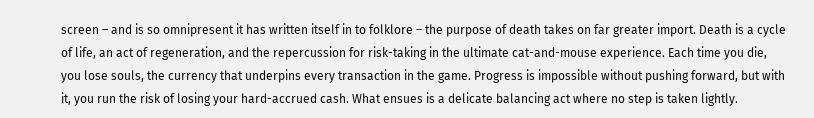screen – and is so omnipresent it has written itself in to folklore – the purpose of death takes on far greater import. Death is a cycle of life, an act of regeneration, and the repercussion for risk-taking in the ultimate cat-and-mouse experience. Each time you die, you lose souls, the currency that underpins every transaction in the game. Progress is impossible without pushing forward, but with it, you run the risk of losing your hard-accrued cash. What ensues is a delicate balancing act where no step is taken lightly.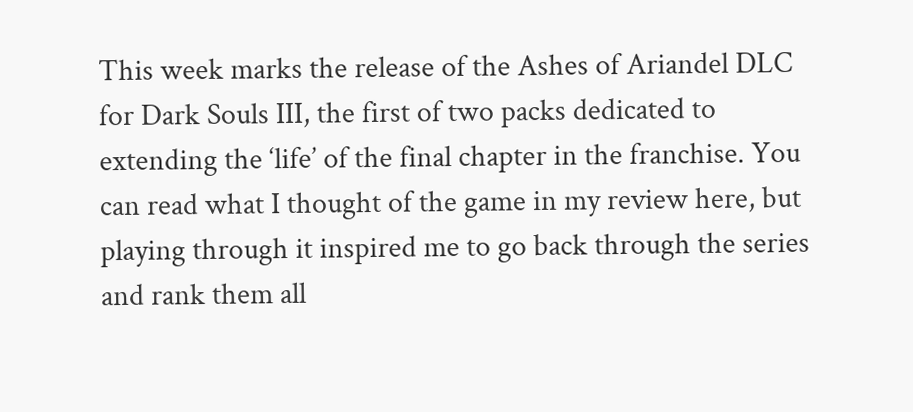This week marks the release of the Ashes of Ariandel DLC for Dark Souls III, the first of two packs dedicated to extending the ‘life’ of the final chapter in the franchise. You can read what I thought of the game in my review here, but playing through it inspired me to go back through the series and rank them all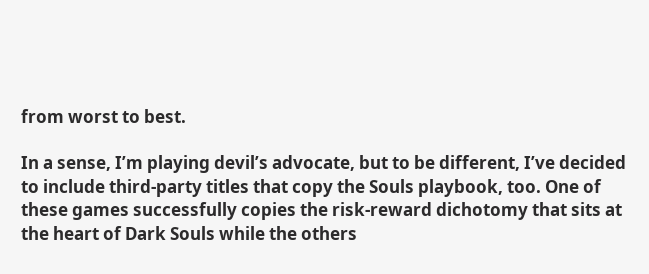from worst to best.

In a sense, I’m playing devil’s advocate, but to be different, I’ve decided to include third-party titles that copy the Souls playbook, too. One of these games successfully copies the risk-reward dichotomy that sits at the heart of Dark Souls while the others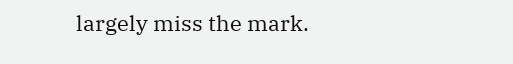largely miss the mark.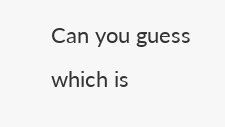Can you guess which is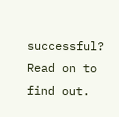successful? Read on to find out.